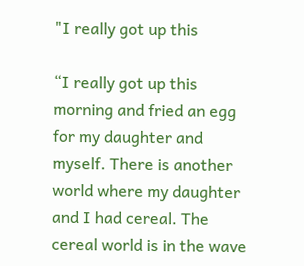"I really got up this

“I really got up this morning and fried an egg for my daughter and myself. There is another world where my daughter and I had cereal. The cereal world is in the wave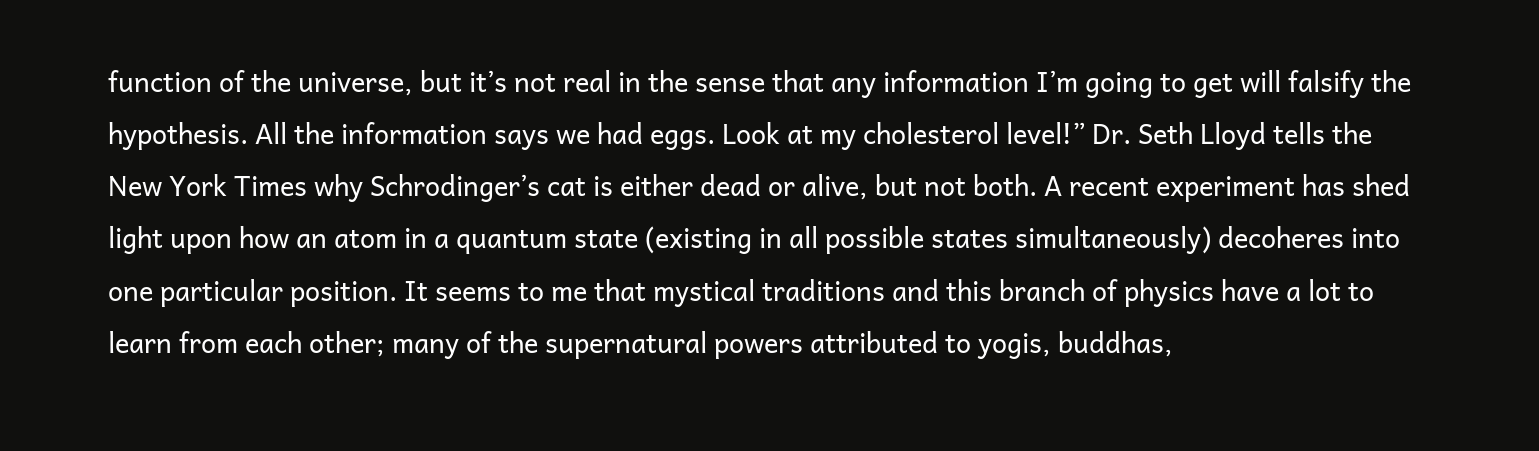function of the universe, but it’s not real in the sense that any information I’m going to get will falsify the hypothesis. All the information says we had eggs. Look at my cholesterol level!” Dr. Seth Lloyd tells the New York Times why Schrodinger’s cat is either dead or alive, but not both. A recent experiment has shed light upon how an atom in a quantum state (existing in all possible states simultaneously) decoheres into one particular position. It seems to me that mystical traditions and this branch of physics have a lot to learn from each other; many of the supernatural powers attributed to yogis, buddhas,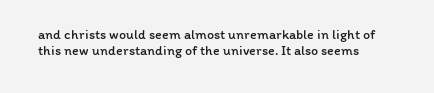and christs would seem almost unremarkable in light of this new understanding of the universe. It also seems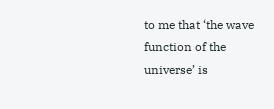to me that ‘the wave function of the universe’ is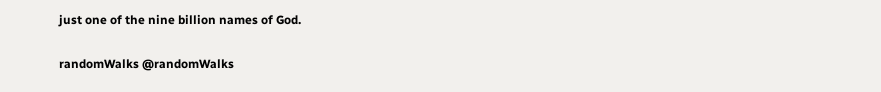just one of the nine billion names of God.

randomWalks @randomWalks